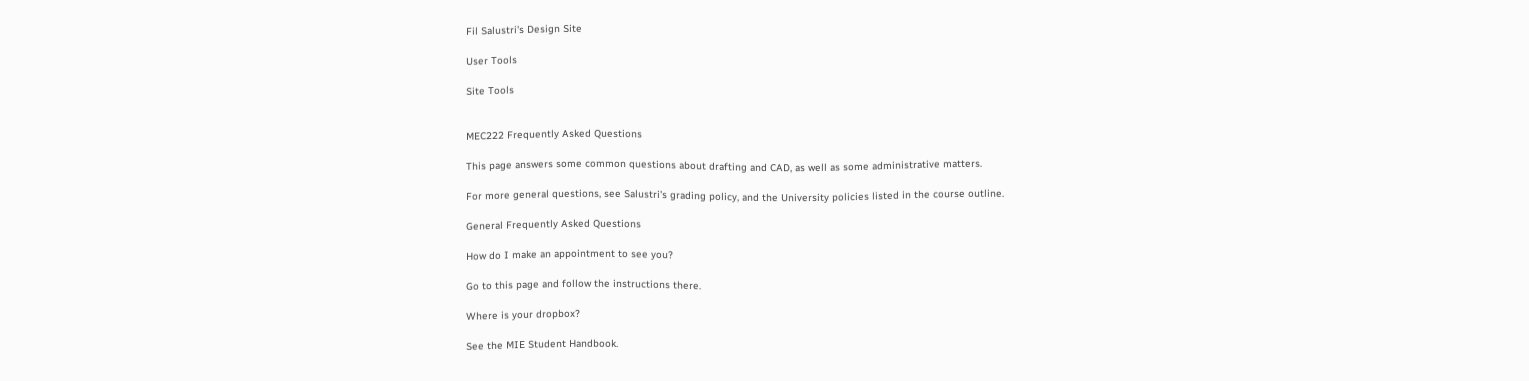Fil Salustri's Design Site

User Tools

Site Tools


MEC222 Frequently Asked Questions

This page answers some common questions about drafting and CAD, as well as some administrative matters.

For more general questions, see Salustri's grading policy, and the University policies listed in the course outline.

General Frequently Asked Questions

How do I make an appointment to see you?

Go to this page and follow the instructions there.

Where is your dropbox?

See the MIE Student Handbook.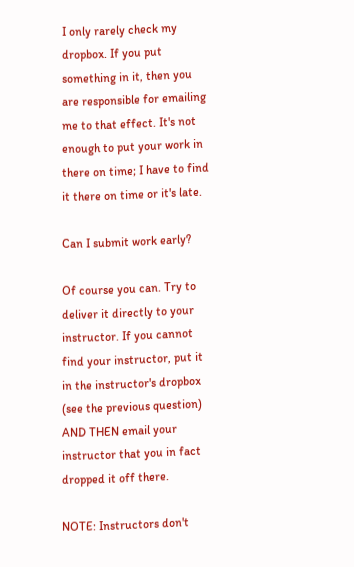I only rarely check my dropbox. If you put something in it, then you are responsible for emailing me to that effect. It's not enough to put your work in there on time; I have to find it there on time or it's late.

Can I submit work early?

Of course you can. Try to deliver it directly to your instructor. If you cannot find your instructor, put it in the instructor's dropbox (see the previous question) AND THEN email your instructor that you in fact dropped it off there.

NOTE: Instructors don't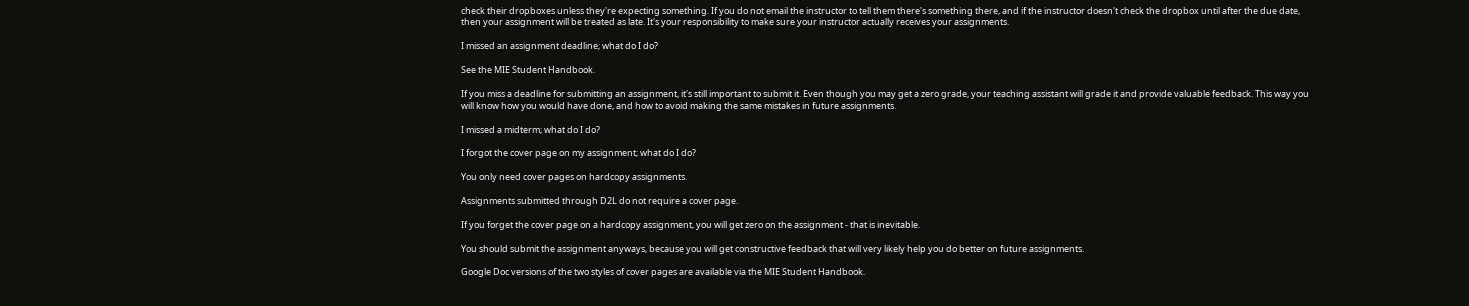check their dropboxes unless they're expecting something. If you do not email the instructor to tell them there's something there, and if the instructor doesn't check the dropbox until after the due date, then your assignment will be treated as late. It's your responsibility to make sure your instructor actually receives your assignments.

I missed an assignment deadline; what do I do?

See the MIE Student Handbook.

If you miss a deadline for submitting an assignment, it's still important to submit it. Even though you may get a zero grade, your teaching assistant will grade it and provide valuable feedback. This way you will know how you would have done, and how to avoid making the same mistakes in future assignments.

I missed a midterm; what do I do?

I forgot the cover page on my assignment; what do I do?

You only need cover pages on hardcopy assignments.

Assignments submitted through D2L do not require a cover page.

If you forget the cover page on a hardcopy assignment, you will get zero on the assignment - that is inevitable.

You should submit the assignment anyways, because you will get constructive feedback that will very likely help you do better on future assignments.

Google Doc versions of the two styles of cover pages are available via the MIE Student Handbook.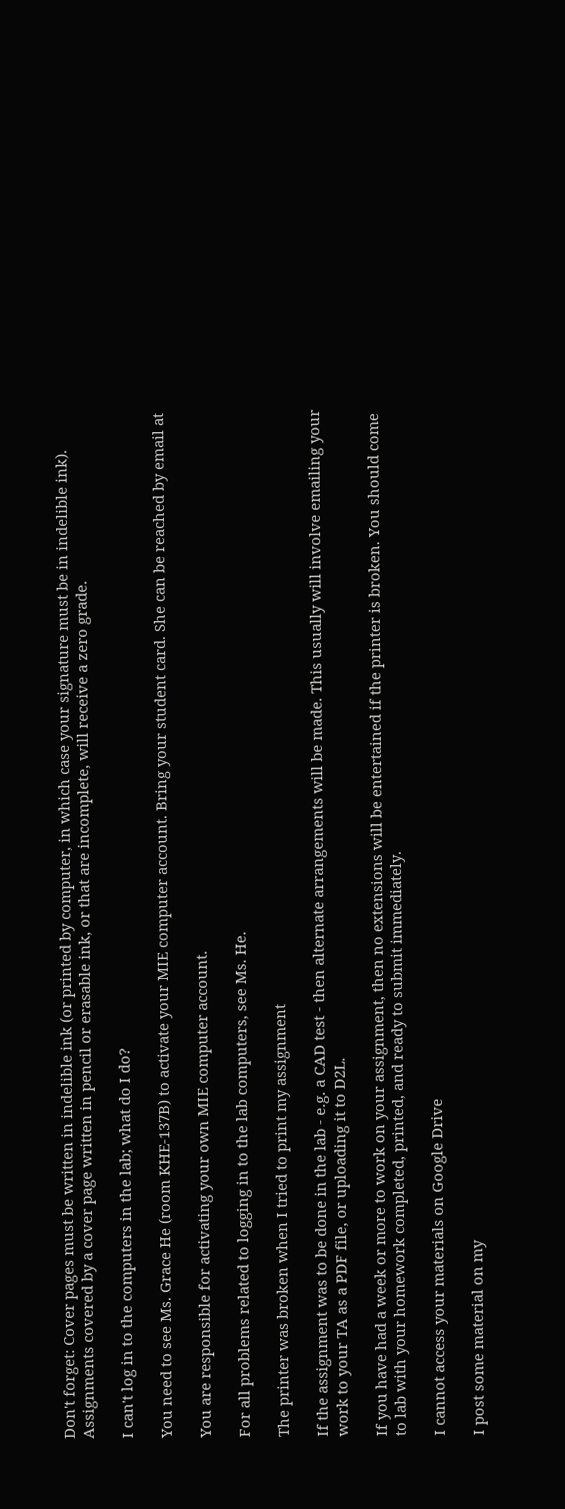Don't forget: Cover pages must be written in indelible ink (or printed by computer, in which case your signature must be in indelible ink). Assignments covered by a cover page written in pencil or erasable ink, or that are incomplete, will receive a zero grade.

I can't log in to the computers in the lab; what do I do?

You need to see Ms. Grace He (room KHE-137B) to activate your MIE computer account. Bring your student card. She can be reached by email at

You are responsible for activating your own MIE computer account.

For all problems related to logging in to the lab computers, see Ms. He.

The printer was broken when I tried to print my assignment

If the assignment was to be done in the lab - e.g. a CAD test - then alternate arrangements will be made. This usually will involve emailing your work to your TA as a PDF file, or uploading it to D2L.

If you have had a week or more to work on your assignment, then no extensions will be entertained if the printer is broken. You should come to lab with your homework completed, printed, and ready to submit immediately.

I cannot access your materials on Google Drive

I post some material on my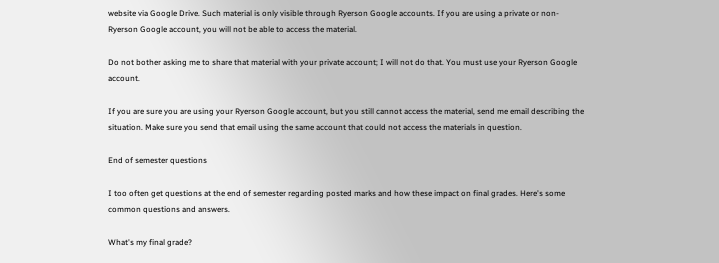website via Google Drive. Such material is only visible through Ryerson Google accounts. If you are using a private or non-Ryerson Google account, you will not be able to access the material.

Do not bother asking me to share that material with your private account; I will not do that. You must use your Ryerson Google account.

If you are sure you are using your Ryerson Google account, but you still cannot access the material, send me email describing the situation. Make sure you send that email using the same account that could not access the materials in question.

End of semester questions

I too often get questions at the end of semester regarding posted marks and how these impact on final grades. Here's some common questions and answers.

What's my final grade?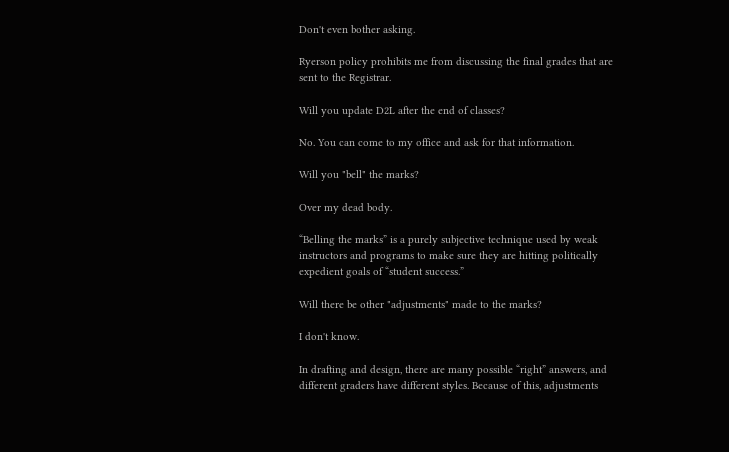Don't even bother asking.

Ryerson policy prohibits me from discussing the final grades that are sent to the Registrar.

Will you update D2L after the end of classes?

No. You can come to my office and ask for that information.

Will you "bell" the marks?

Over my dead body.

“Belling the marks” is a purely subjective technique used by weak instructors and programs to make sure they are hitting politically expedient goals of “student success.”

Will there be other "adjustments" made to the marks?

I don't know.

In drafting and design, there are many possible “right” answers, and different graders have different styles. Because of this, adjustments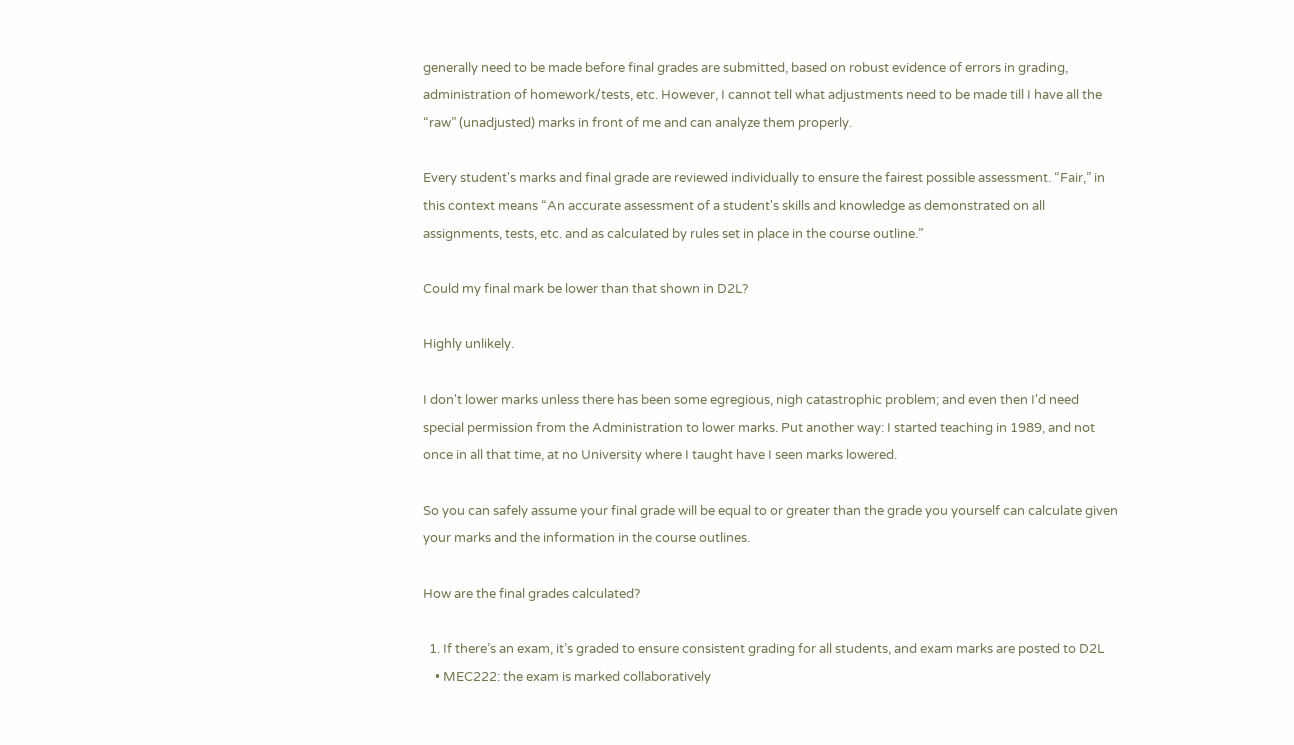generally need to be made before final grades are submitted, based on robust evidence of errors in grading, administration of homework/tests, etc. However, I cannot tell what adjustments need to be made till I have all the “raw” (unadjusted) marks in front of me and can analyze them properly.

Every student's marks and final grade are reviewed individually to ensure the fairest possible assessment. “Fair,” in this context means “An accurate assessment of a student's skills and knowledge as demonstrated on all assignments, tests, etc. and as calculated by rules set in place in the course outline.”

Could my final mark be lower than that shown in D2L?

Highly unlikely.

I don't lower marks unless there has been some egregious, nigh catastrophic problem; and even then I'd need special permission from the Administration to lower marks. Put another way: I started teaching in 1989, and not once in all that time, at no University where I taught have I seen marks lowered.

So you can safely assume your final grade will be equal to or greater than the grade you yourself can calculate given your marks and the information in the course outlines.

How are the final grades calculated?

  1. If there’s an exam, it’s graded to ensure consistent grading for all students, and exam marks are posted to D2L
    • MEC222: the exam is marked collaboratively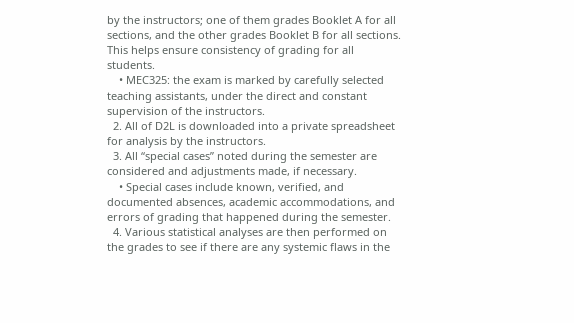by the instructors; one of them grades Booklet A for all sections, and the other grades Booklet B for all sections. This helps ensure consistency of grading for all students.
    • MEC325: the exam is marked by carefully selected teaching assistants, under the direct and constant supervision of the instructors.
  2. All of D2L is downloaded into a private spreadsheet for analysis by the instructors.
  3. All “special cases” noted during the semester are considered and adjustments made, if necessary.
    • Special cases include known, verified, and documented absences, academic accommodations, and errors of grading that happened during the semester.
  4. Various statistical analyses are then performed on the grades to see if there are any systemic flaws in the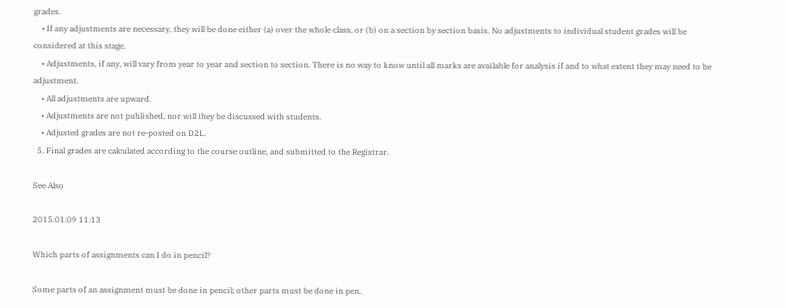grades.
    • If any adjustments are necessary, they will be done either (a) over the whole class, or (b) on a section by section basis. No adjustments to individual student grades will be considered at this stage.
    • Adjustments, if any, will vary from year to year and section to section. There is no way to know until all marks are available for analysis if and to what extent they may need to be adjustment.
    • All adjustments are upward.
    • Adjustments are not published, nor will they be discussed with students.
    • Adjusted grades are not re-posted on D2L.
  5. Final grades are calculated according to the course outline, and submitted to the Registrar.

See Also

2015.01.09 11:13

Which parts of assignments can I do in pencil?

Some parts of an assignment must be done in pencil; other parts must be done in pen.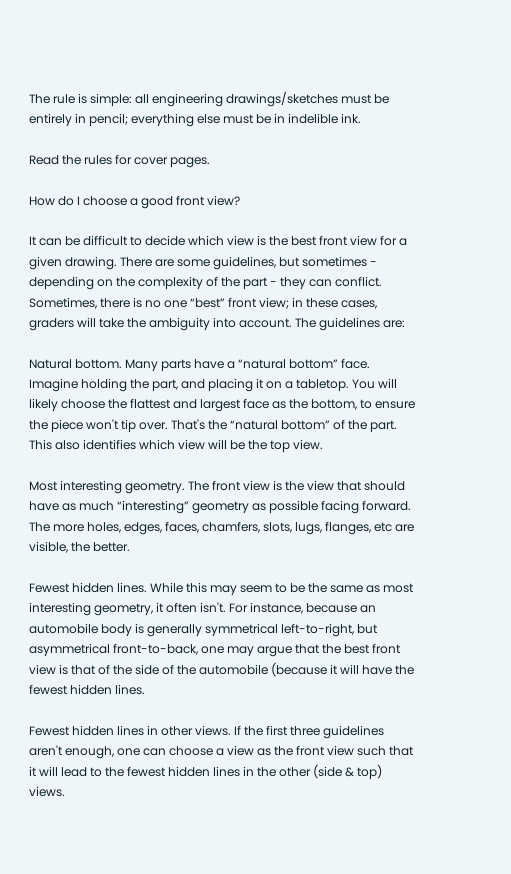The rule is simple: all engineering drawings/sketches must be entirely in pencil; everything else must be in indelible ink.

Read the rules for cover pages.

How do I choose a good front view?

It can be difficult to decide which view is the best front view for a given drawing. There are some guidelines, but sometimes - depending on the complexity of the part - they can conflict. Sometimes, there is no one “best” front view; in these cases, graders will take the ambiguity into account. The guidelines are:

Natural bottom. Many parts have a “natural bottom” face. Imagine holding the part, and placing it on a tabletop. You will likely choose the flattest and largest face as the bottom, to ensure the piece won't tip over. That's the “natural bottom” of the part. This also identifies which view will be the top view.

Most interesting geometry. The front view is the view that should have as much “interesting” geometry as possible facing forward. The more holes, edges, faces, chamfers, slots, lugs, flanges, etc are visible, the better.

Fewest hidden lines. While this may seem to be the same as most interesting geometry, it often isn't. For instance, because an automobile body is generally symmetrical left-to-right, but asymmetrical front-to-back, one may argue that the best front view is that of the side of the automobile (because it will have the fewest hidden lines.

Fewest hidden lines in other views. If the first three guidelines aren't enough, one can choose a view as the front view such that it will lead to the fewest hidden lines in the other (side & top) views.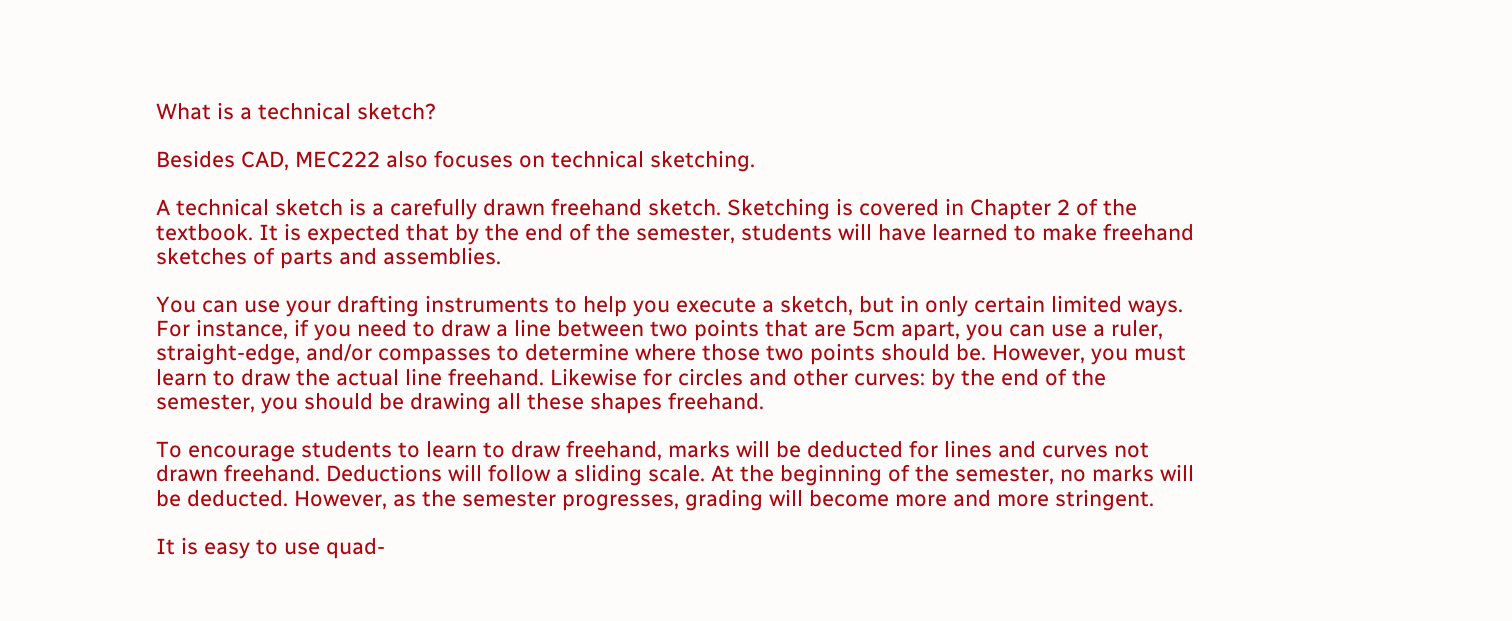What is a technical sketch?

Besides CAD, MEC222 also focuses on technical sketching.

A technical sketch is a carefully drawn freehand sketch. Sketching is covered in Chapter 2 of the textbook. It is expected that by the end of the semester, students will have learned to make freehand sketches of parts and assemblies.

You can use your drafting instruments to help you execute a sketch, but in only certain limited ways. For instance, if you need to draw a line between two points that are 5cm apart, you can use a ruler, straight-edge, and/or compasses to determine where those two points should be. However, you must learn to draw the actual line freehand. Likewise for circles and other curves: by the end of the semester, you should be drawing all these shapes freehand.

To encourage students to learn to draw freehand, marks will be deducted for lines and curves not drawn freehand. Deductions will follow a sliding scale. At the beginning of the semester, no marks will be deducted. However, as the semester progresses, grading will become more and more stringent.

It is easy to use quad-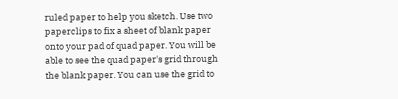ruled paper to help you sketch. Use two paperclips to fix a sheet of blank paper onto your pad of quad paper. You will be able to see the quad paper's grid through the blank paper. You can use the grid to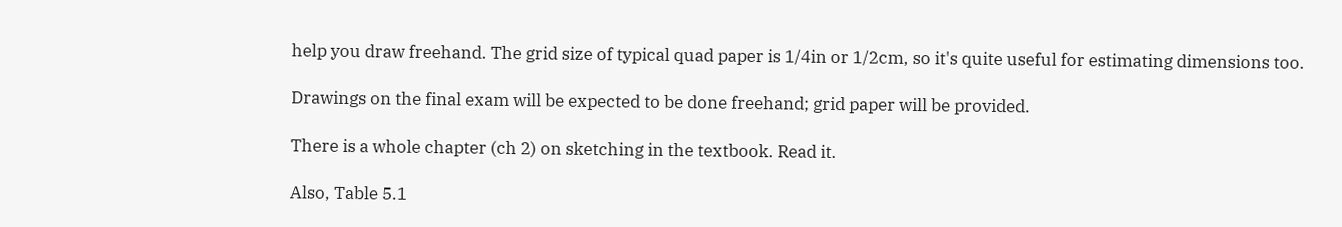help you draw freehand. The grid size of typical quad paper is 1/4in or 1/2cm, so it's quite useful for estimating dimensions too.

Drawings on the final exam will be expected to be done freehand; grid paper will be provided.

There is a whole chapter (ch 2) on sketching in the textbook. Read it.

Also, Table 5.1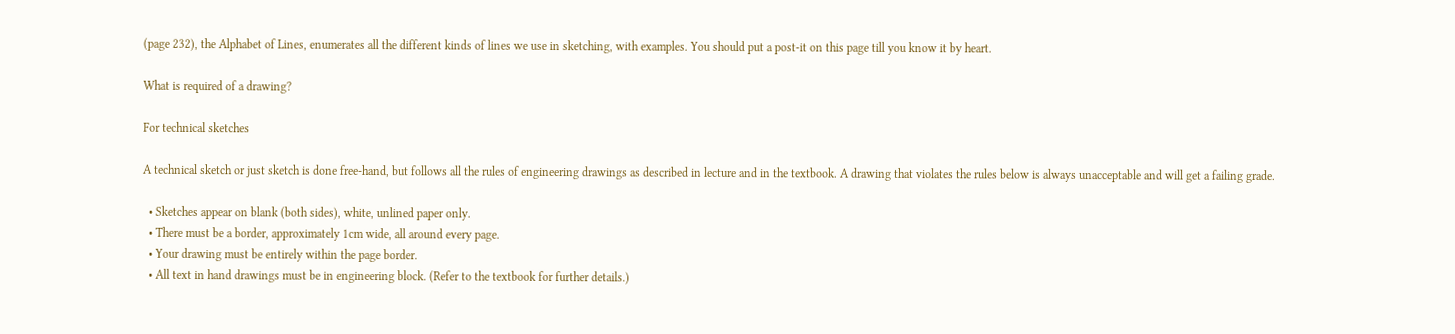(page 232), the Alphabet of Lines, enumerates all the different kinds of lines we use in sketching, with examples. You should put a post-it on this page till you know it by heart.

What is required of a drawing?

For technical sketches

A technical sketch or just sketch is done free-hand, but follows all the rules of engineering drawings as described in lecture and in the textbook. A drawing that violates the rules below is always unacceptable and will get a failing grade.

  • Sketches appear on blank (both sides), white, unlined paper only.
  • There must be a border, approximately 1cm wide, all around every page.
  • Your drawing must be entirely within the page border.
  • All text in hand drawings must be in engineering block. (Refer to the textbook for further details.)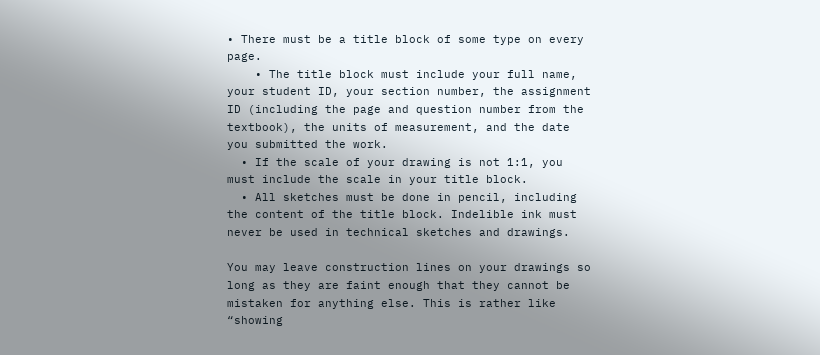• There must be a title block of some type on every page.
    • The title block must include your full name, your student ID, your section number, the assignment ID (including the page and question number from the textbook), the units of measurement, and the date you submitted the work.
  • If the scale of your drawing is not 1:1, you must include the scale in your title block.
  • All sketches must be done in pencil, including the content of the title block. Indelible ink must never be used in technical sketches and drawings.

You may leave construction lines on your drawings so long as they are faint enough that they cannot be mistaken for anything else. This is rather like “showing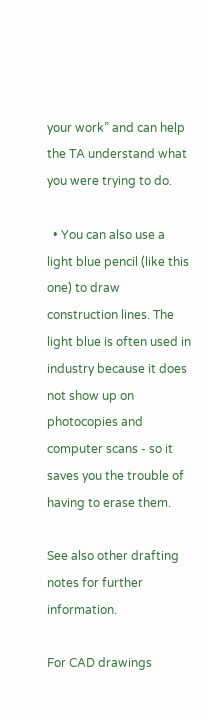your work” and can help the TA understand what you were trying to do.

  • You can also use a light blue pencil (like this one) to draw construction lines. The light blue is often used in industry because it does not show up on photocopies and computer scans - so it saves you the trouble of having to erase them.

See also other drafting notes for further information.

For CAD drawings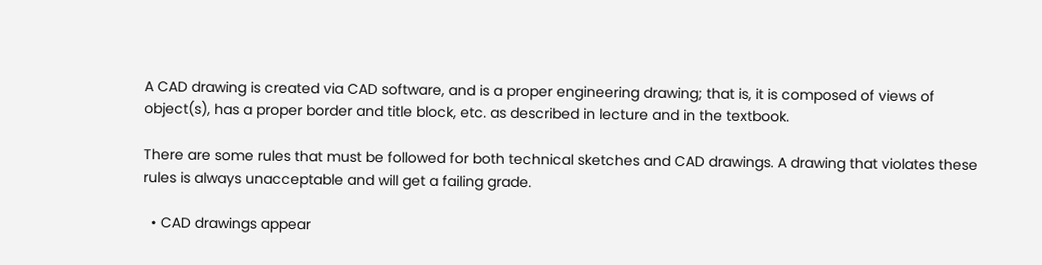A CAD drawing is created via CAD software, and is a proper engineering drawing; that is, it is composed of views of object(s), has a proper border and title block, etc. as described in lecture and in the textbook.

There are some rules that must be followed for both technical sketches and CAD drawings. A drawing that violates these rules is always unacceptable and will get a failing grade.

  • CAD drawings appear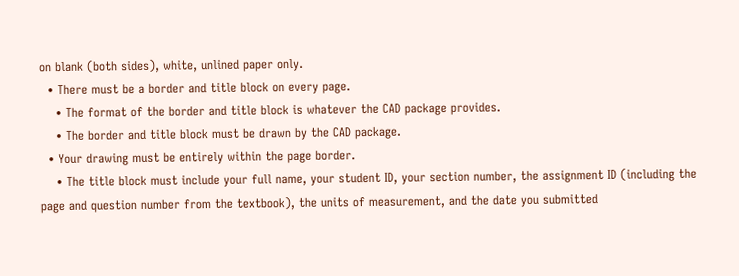on blank (both sides), white, unlined paper only.
  • There must be a border and title block on every page.
    • The format of the border and title block is whatever the CAD package provides.
    • The border and title block must be drawn by the CAD package.
  • Your drawing must be entirely within the page border.
    • The title block must include your full name, your student ID, your section number, the assignment ID (including the page and question number from the textbook), the units of measurement, and the date you submitted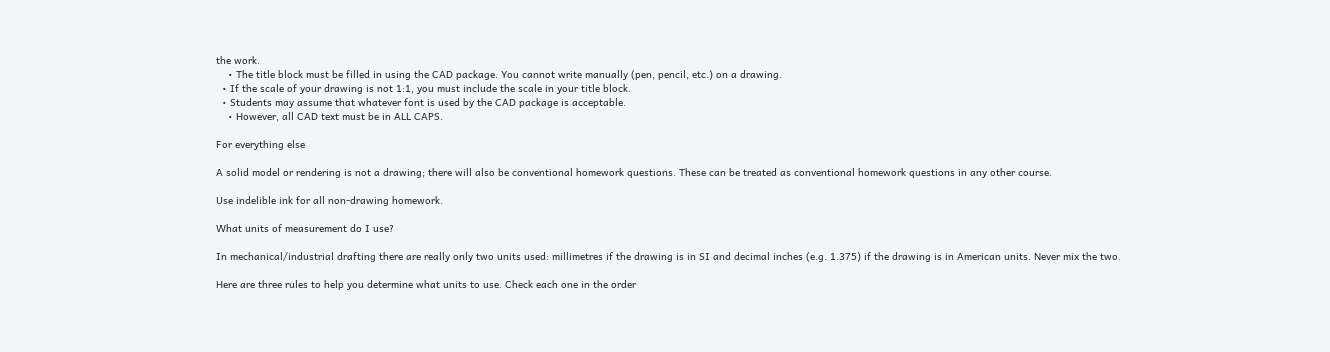the work.
    • The title block must be filled in using the CAD package. You cannot write manually (pen, pencil, etc.) on a drawing.
  • If the scale of your drawing is not 1:1, you must include the scale in your title block.
  • Students may assume that whatever font is used by the CAD package is acceptable.
    • However, all CAD text must be in ALL CAPS.

For everything else

A solid model or rendering is not a drawing; there will also be conventional homework questions. These can be treated as conventional homework questions in any other course.

Use indelible ink for all non-drawing homework.

What units of measurement do I use?

In mechanical/industrial drafting there are really only two units used: millimetres if the drawing is in SI and decimal inches (e.g. 1.375) if the drawing is in American units. Never mix the two.

Here are three rules to help you determine what units to use. Check each one in the order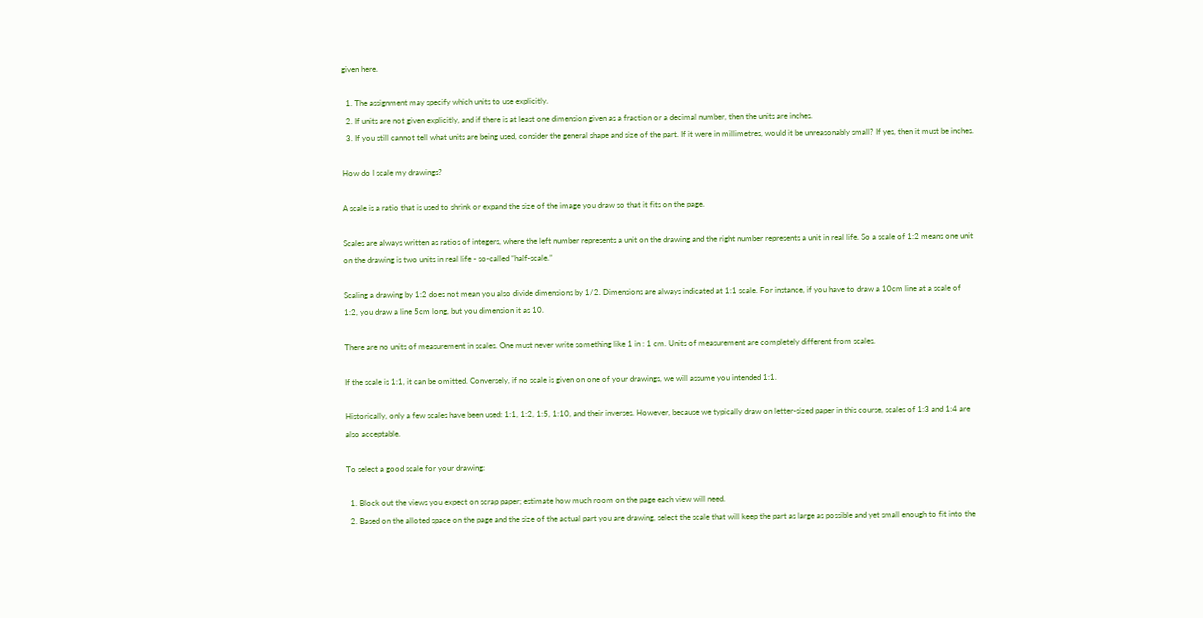given here.

  1. The assignment may specify which units to use explicitly.
  2. If units are not given explicitly, and if there is at least one dimension given as a fraction or a decimal number, then the units are inches.
  3. If you still cannot tell what units are being used, consider the general shape and size of the part. If it were in millimetres, would it be unreasonably small? If yes, then it must be inches.

How do I scale my drawings?

A scale is a ratio that is used to shrink or expand the size of the image you draw so that it fits on the page.

Scales are always written as ratios of integers, where the left number represents a unit on the drawing and the right number represents a unit in real life. So a scale of 1:2 means one unit on the drawing is two units in real life - so-called “half-scale.”

Scaling a drawing by 1:2 does not mean you also divide dimensions by 1/2. Dimensions are always indicated at 1:1 scale. For instance, if you have to draw a 10cm line at a scale of 1:2, you draw a line 5cm long, but you dimension it as 10.

There are no units of measurement in scales. One must never write something like 1 in : 1 cm. Units of measurement are completely different from scales.

If the scale is 1:1, it can be omitted. Conversely, if no scale is given on one of your drawings, we will assume you intended 1:1.

Historically, only a few scales have been used: 1:1, 1:2, 1:5, 1:10, and their inverses. However, because we typically draw on letter-sized paper in this course, scales of 1:3 and 1:4 are also acceptable.

To select a good scale for your drawing:

  1. Block out the views you expect on scrap paper; estimate how much room on the page each view will need.
  2. Based on the alloted space on the page and the size of the actual part you are drawing, select the scale that will keep the part as large as possible and yet small enough to fit into the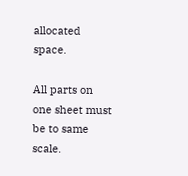allocated space.

All parts on one sheet must be to same scale.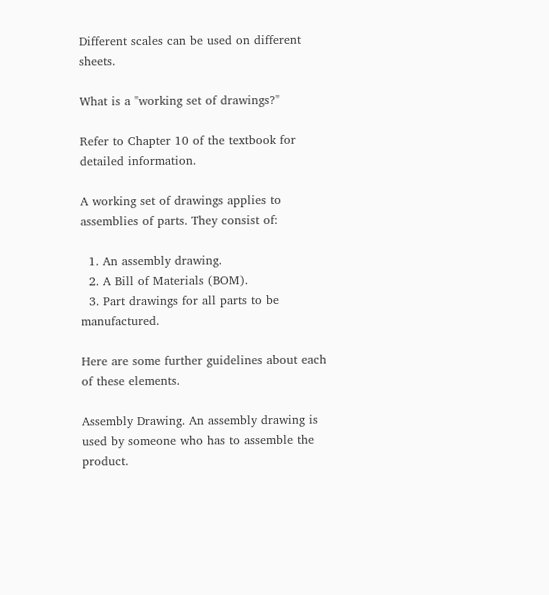Different scales can be used on different sheets.

What is a "working set of drawings?"

Refer to Chapter 10 of the textbook for detailed information.

A working set of drawings applies to assemblies of parts. They consist of:

  1. An assembly drawing.
  2. A Bill of Materials (BOM).
  3. Part drawings for all parts to be manufactured.

Here are some further guidelines about each of these elements.

Assembly Drawing. An assembly drawing is used by someone who has to assemble the product.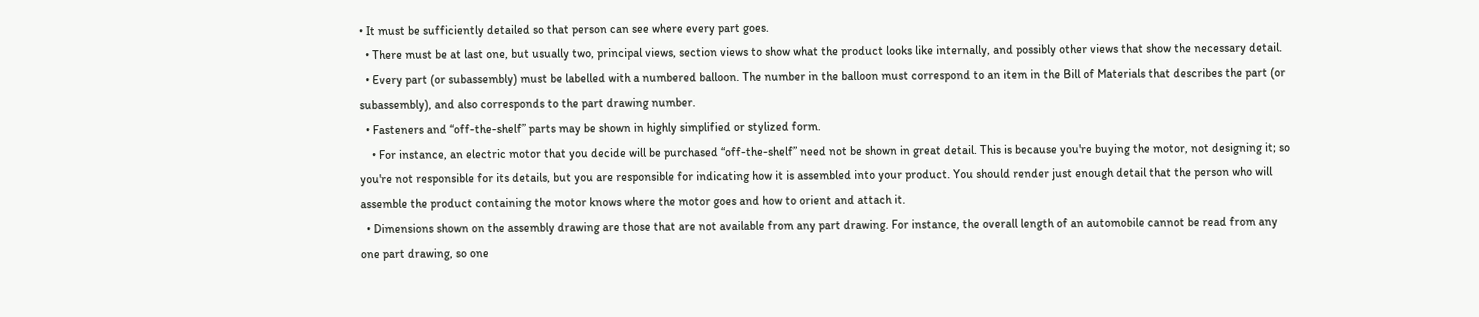• It must be sufficiently detailed so that person can see where every part goes.
  • There must be at last one, but usually two, principal views, section views to show what the product looks like internally, and possibly other views that show the necessary detail.
  • Every part (or subassembly) must be labelled with a numbered balloon. The number in the balloon must correspond to an item in the Bill of Materials that describes the part (or subassembly), and also corresponds to the part drawing number.
  • Fasteners and “off-the-shelf” parts may be shown in highly simplified or stylized form.
    • For instance, an electric motor that you decide will be purchased “off-the-shelf” need not be shown in great detail. This is because you're buying the motor, not designing it; so you're not responsible for its details, but you are responsible for indicating how it is assembled into your product. You should render just enough detail that the person who will assemble the product containing the motor knows where the motor goes and how to orient and attach it.
  • Dimensions shown on the assembly drawing are those that are not available from any part drawing. For instance, the overall length of an automobile cannot be read from any one part drawing, so one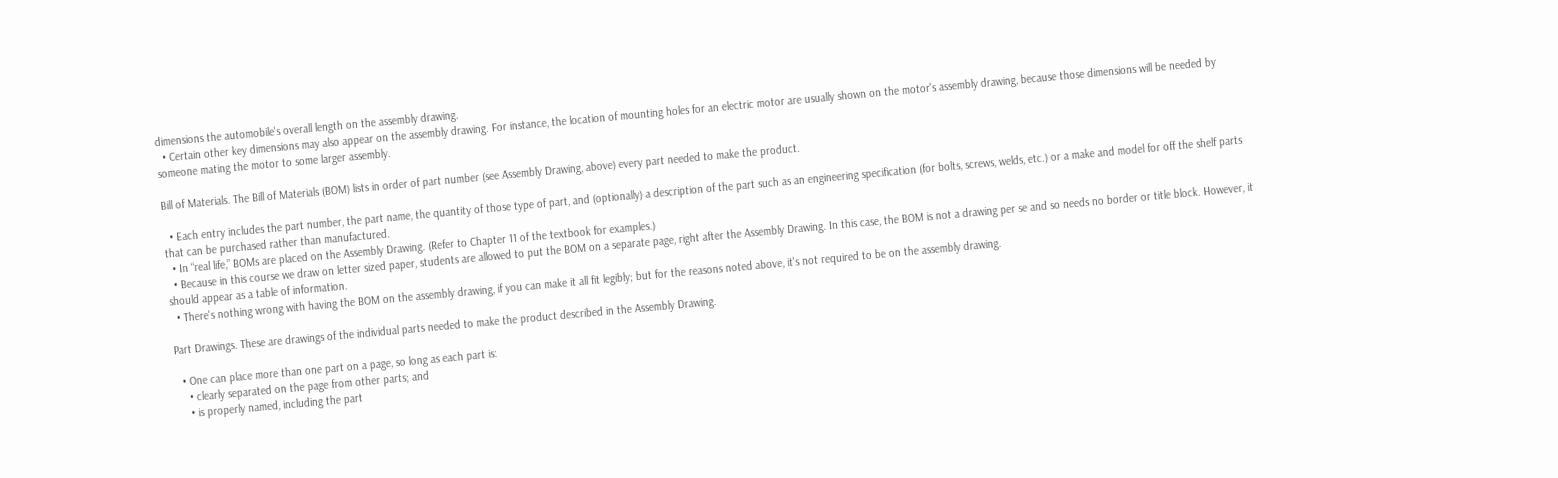dimensions the automobile's overall length on the assembly drawing.
  • Certain other key dimensions may also appear on the assembly drawing. For instance, the location of mounting holes for an electric motor are usually shown on the motor's assembly drawing, because those dimensions will be needed by someone mating the motor to some larger assembly.

Bill of Materials. The Bill of Materials (BOM) lists in order of part number (see Assembly Drawing, above) every part needed to make the product.

  • Each entry includes the part number, the part name, the quantity of those type of part, and (optionally) a description of the part such as an engineering specification (for bolts, screws, welds, etc.) or a make and model for off the shelf parts that can be purchased rather than manufactured.
  • In “real life,” BOMs are placed on the Assembly Drawing. (Refer to Chapter 11 of the textbook for examples.)
  • Because in this course we draw on letter sized paper, students are allowed to put the BOM on a separate page, right after the Assembly Drawing. In this case, the BOM is not a drawing per se and so needs no border or title block. However, it should appear as a table of information.
  • There's nothing wrong with having the BOM on the assembly drawing, if you can make it all fit legibly; but for the reasons noted above, it's not required to be on the assembly drawing.

Part Drawings. These are drawings of the individual parts needed to make the product described in the Assembly Drawing.

  • One can place more than one part on a page, so long as each part is:
    • clearly separated on the page from other parts; and
    • is properly named, including the part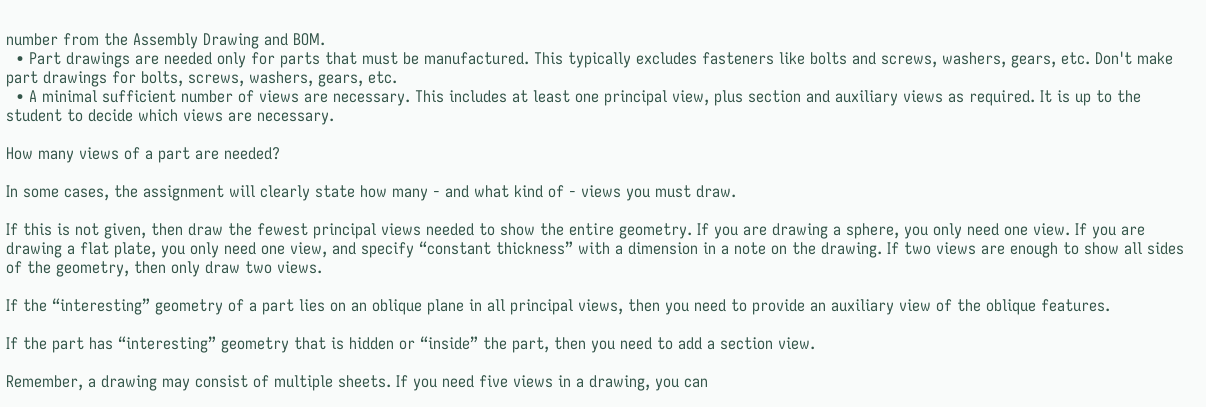number from the Assembly Drawing and BOM.
  • Part drawings are needed only for parts that must be manufactured. This typically excludes fasteners like bolts and screws, washers, gears, etc. Don't make part drawings for bolts, screws, washers, gears, etc.
  • A minimal sufficient number of views are necessary. This includes at least one principal view, plus section and auxiliary views as required. It is up to the student to decide which views are necessary.

How many views of a part are needed?

In some cases, the assignment will clearly state how many - and what kind of - views you must draw.

If this is not given, then draw the fewest principal views needed to show the entire geometry. If you are drawing a sphere, you only need one view. If you are drawing a flat plate, you only need one view, and specify “constant thickness” with a dimension in a note on the drawing. If two views are enough to show all sides of the geometry, then only draw two views.

If the “interesting” geometry of a part lies on an oblique plane in all principal views, then you need to provide an auxiliary view of the oblique features.

If the part has “interesting” geometry that is hidden or “inside” the part, then you need to add a section view.

Remember, a drawing may consist of multiple sheets. If you need five views in a drawing, you can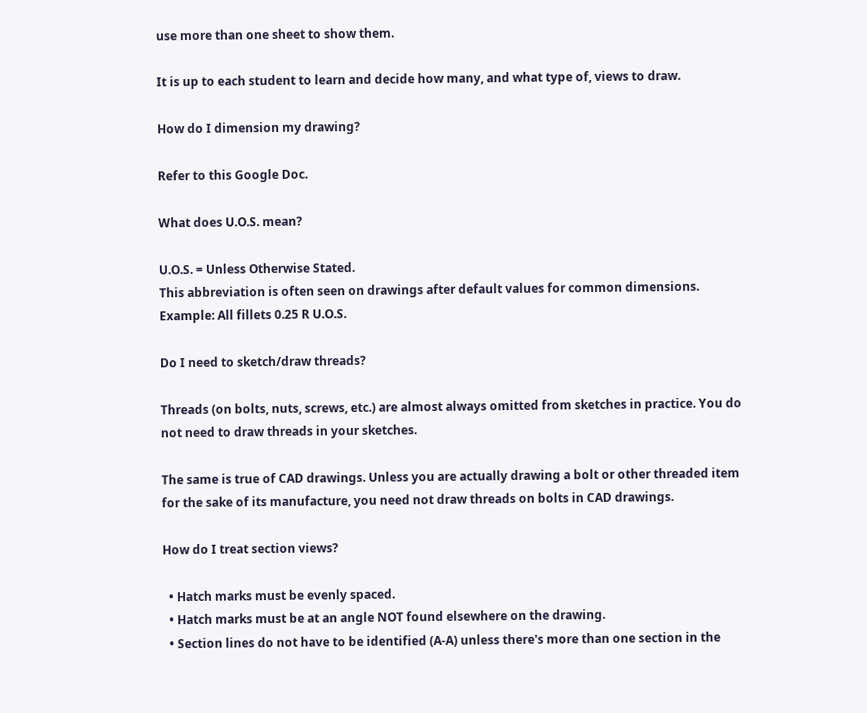use more than one sheet to show them.

It is up to each student to learn and decide how many, and what type of, views to draw.

How do I dimension my drawing?

Refer to this Google Doc.

What does U.O.S. mean?

U.O.S. = Unless Otherwise Stated.
This abbreviation is often seen on drawings after default values for common dimensions.
Example: All fillets 0.25 R U.O.S.

Do I need to sketch/draw threads?

Threads (on bolts, nuts, screws, etc.) are almost always omitted from sketches in practice. You do not need to draw threads in your sketches.

The same is true of CAD drawings. Unless you are actually drawing a bolt or other threaded item for the sake of its manufacture, you need not draw threads on bolts in CAD drawings.

How do I treat section views?

  • Hatch marks must be evenly spaced.
  • Hatch marks must be at an angle NOT found elsewhere on the drawing.
  • Section lines do not have to be identified (A-A) unless there's more than one section in the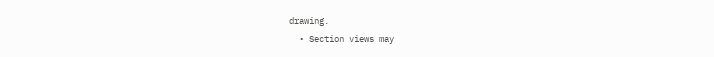drawing.
  • Section views may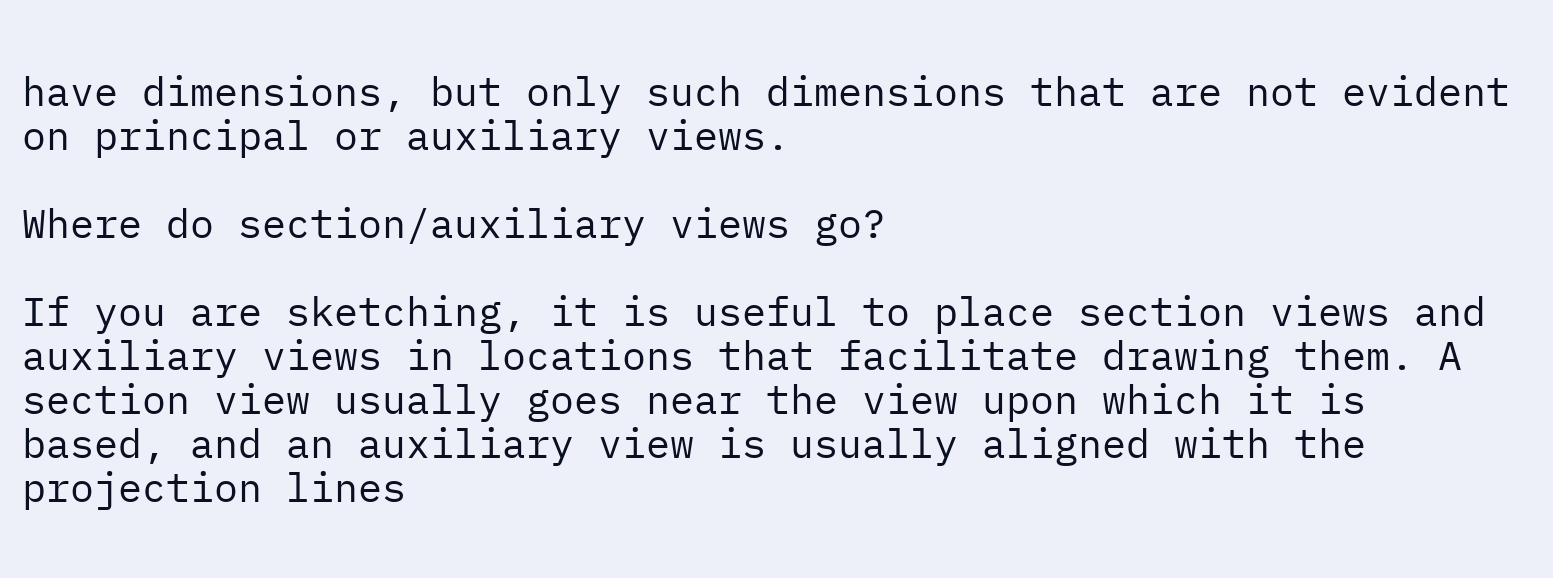have dimensions, but only such dimensions that are not evident on principal or auxiliary views.

Where do section/auxiliary views go?

If you are sketching, it is useful to place section views and auxiliary views in locations that facilitate drawing them. A section view usually goes near the view upon which it is based, and an auxiliary view is usually aligned with the projection lines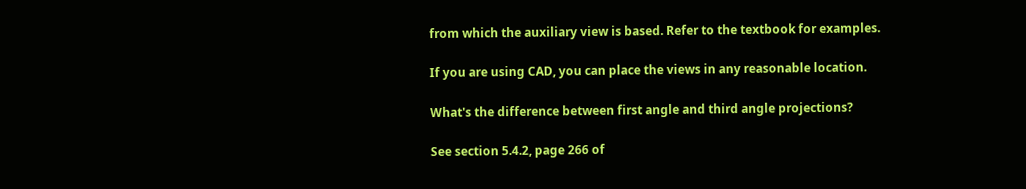from which the auxiliary view is based. Refer to the textbook for examples.

If you are using CAD, you can place the views in any reasonable location.

What's the difference between first angle and third angle projections?

See section 5.4.2, page 266 of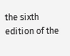the sixth edition of the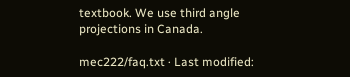textbook. We use third angle projections in Canada.

mec222/faq.txt · Last modified: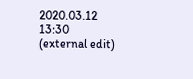2020.03.12 13:30 (external edit)